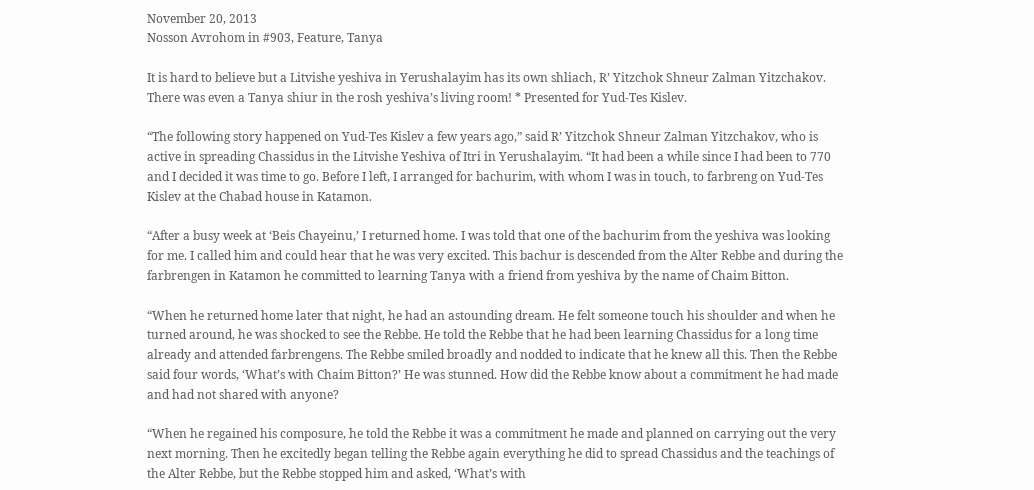November 20, 2013
Nosson Avrohom in #903, Feature, Tanya

It is hard to believe but a Litvishe yeshiva in Yerushalayim has its own shliach, R’ Yitzchok Shneur Zalman Yitzchakov. There was even a Tanya shiur in the rosh yeshiva’s living room! * Presented for Yud-Tes Kislev.

“The following story happened on Yud-Tes Kislev a few years ago,” said R’ Yitzchok Shneur Zalman Yitzchakov, who is active in spreading Chassidus in the Litvishe Yeshiva of Itri in Yerushalayim. “It had been a while since I had been to 770 and I decided it was time to go. Before I left, I arranged for bachurim, with whom I was in touch, to farbreng on Yud-Tes Kislev at the Chabad house in Katamon.

“After a busy week at ‘Beis Chayeinu,’ I returned home. I was told that one of the bachurim from the yeshiva was looking for me. I called him and could hear that he was very excited. This bachur is descended from the Alter Rebbe and during the farbrengen in Katamon he committed to learning Tanya with a friend from yeshiva by the name of Chaim Bitton.

“When he returned home later that night, he had an astounding dream. He felt someone touch his shoulder and when he turned around, he was shocked to see the Rebbe. He told the Rebbe that he had been learning Chassidus for a long time already and attended farbrengens. The Rebbe smiled broadly and nodded to indicate that he knew all this. Then the Rebbe said four words, ‘What’s with Chaim Bitton?’ He was stunned. How did the Rebbe know about a commitment he had made and had not shared with anyone?

“When he regained his composure, he told the Rebbe it was a commitment he made and planned on carrying out the very next morning. Then he excitedly began telling the Rebbe again everything he did to spread Chassidus and the teachings of the Alter Rebbe, but the Rebbe stopped him and asked, ‘What’s with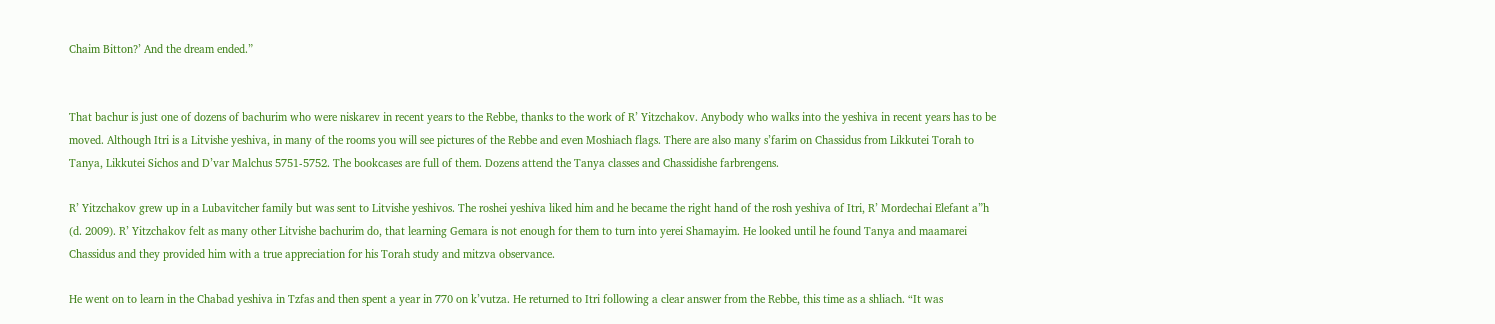Chaim Bitton?’ And the dream ended.”


That bachur is just one of dozens of bachurim who were niskarev in recent years to the Rebbe, thanks to the work of R’ Yitzchakov. Anybody who walks into the yeshiva in recent years has to be moved. Although Itri is a Litvishe yeshiva, in many of the rooms you will see pictures of the Rebbe and even Moshiach flags. There are also many s’farim on Chassidus from Likkutei Torah to Tanya, Likkutei Sichos and D’var Malchus 5751-5752. The bookcases are full of them. Dozens attend the Tanya classes and Chassidishe farbrengens.

R’ Yitzchakov grew up in a Lubavitcher family but was sent to Litvishe yeshivos. The roshei yeshiva liked him and he became the right hand of the rosh yeshiva of Itri, R’ Mordechai Elefant a”h (d. 2009). R’ Yitzchakov felt as many other Litvishe bachurim do, that learning Gemara is not enough for them to turn into yerei Shamayim. He looked until he found Tanya and maamarei Chassidus and they provided him with a true appreciation for his Torah study and mitzva observance.

He went on to learn in the Chabad yeshiva in Tzfas and then spent a year in 770 on k’vutza. He returned to Itri following a clear answer from the Rebbe, this time as a shliach. “It was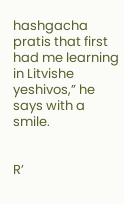hashgacha pratis that first had me learning in Litvishe yeshivos,” he says with a smile.


R’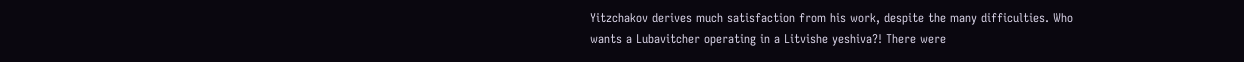Yitzchakov derives much satisfaction from his work, despite the many difficulties. Who wants a Lubavitcher operating in a Litvishe yeshiva?! There were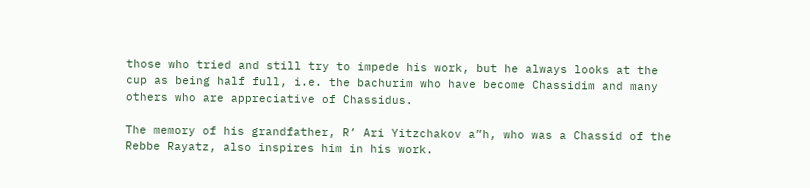those who tried and still try to impede his work, but he always looks at the cup as being half full, i.e. the bachurim who have become Chassidim and many others who are appreciative of Chassidus.

The memory of his grandfather, R’ Ari Yitzchakov a”h, who was a Chassid of the Rebbe Rayatz, also inspires him in his work.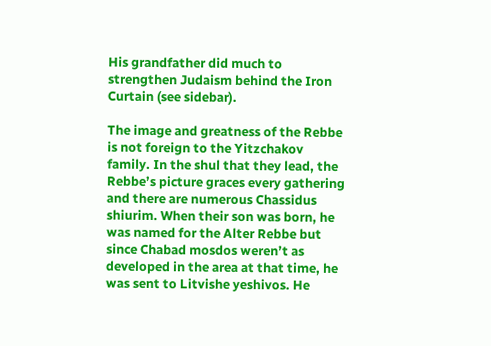His grandfather did much to strengthen Judaism behind the Iron Curtain (see sidebar).

The image and greatness of the Rebbe is not foreign to the Yitzchakov family. In the shul that they lead, the Rebbe’s picture graces every gathering and there are numerous Chassidus shiurim. When their son was born, he was named for the Alter Rebbe but since Chabad mosdos weren’t as developed in the area at that time, he was sent to Litvishe yeshivos. He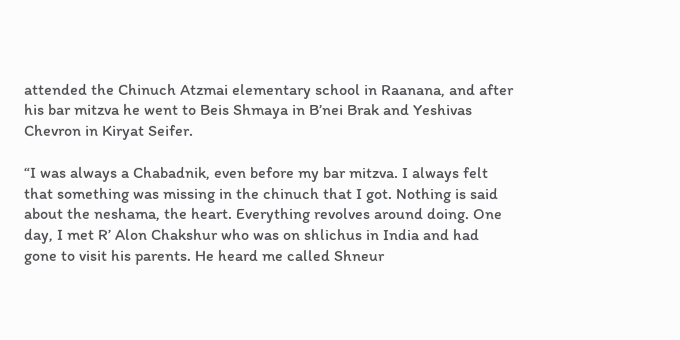attended the Chinuch Atzmai elementary school in Raanana, and after his bar mitzva he went to Beis Shmaya in B’nei Brak and Yeshivas Chevron in Kiryat Seifer.

“I was always a Chabadnik, even before my bar mitzva. I always felt that something was missing in the chinuch that I got. Nothing is said about the neshama, the heart. Everything revolves around doing. One day, I met R’ Alon Chakshur who was on shlichus in India and had gone to visit his parents. He heard me called Shneur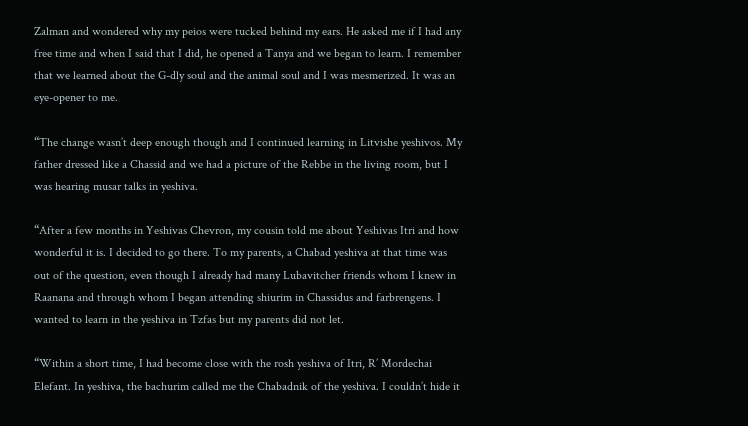Zalman and wondered why my peios were tucked behind my ears. He asked me if I had any free time and when I said that I did, he opened a Tanya and we began to learn. I remember that we learned about the G-dly soul and the animal soul and I was mesmerized. It was an eye-opener to me.

“The change wasn’t deep enough though and I continued learning in Litvishe yeshivos. My father dressed like a Chassid and we had a picture of the Rebbe in the living room, but I was hearing musar talks in yeshiva.

“After a few months in Yeshivas Chevron, my cousin told me about Yeshivas Itri and how wonderful it is. I decided to go there. To my parents, a Chabad yeshiva at that time was out of the question, even though I already had many Lubavitcher friends whom I knew in Raanana and through whom I began attending shiurim in Chassidus and farbrengens. I wanted to learn in the yeshiva in Tzfas but my parents did not let.

“Within a short time, I had become close with the rosh yeshiva of Itri, R’ Mordechai Elefant. In yeshiva, the bachurim called me the Chabadnik of the yeshiva. I couldn’t hide it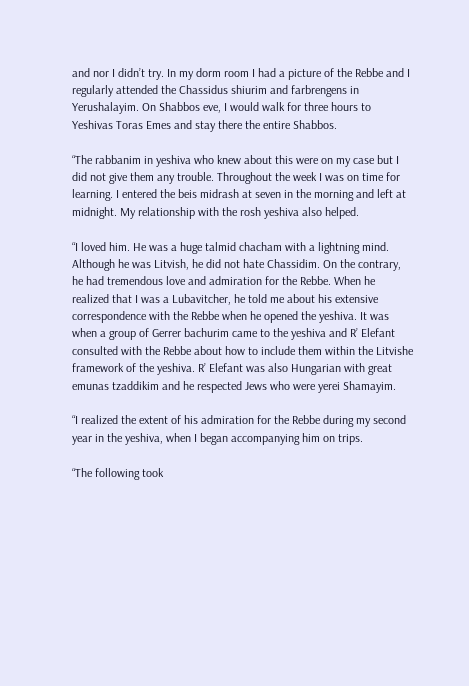and nor I didn’t try. In my dorm room I had a picture of the Rebbe and I regularly attended the Chassidus shiurim and farbrengens in Yerushalayim. On Shabbos eve, I would walk for three hours to Yeshivas Toras Emes and stay there the entire Shabbos.

“The rabbanim in yeshiva who knew about this were on my case but I did not give them any trouble. Throughout the week I was on time for learning. I entered the beis midrash at seven in the morning and left at midnight. My relationship with the rosh yeshiva also helped.

“I loved him. He was a huge talmid chacham with a lightning mind. Although he was Litvish, he did not hate Chassidim. On the contrary, he had tremendous love and admiration for the Rebbe. When he realized that I was a Lubavitcher, he told me about his extensive correspondence with the Rebbe when he opened the yeshiva. It was when a group of Gerrer bachurim came to the yeshiva and R’ Elefant consulted with the Rebbe about how to include them within the Litvishe framework of the yeshiva. R’ Elefant was also Hungarian with great emunas tzaddikim and he respected Jews who were yerei Shamayim.

“I realized the extent of his admiration for the Rebbe during my second year in the yeshiva, when I began accompanying him on trips.

“The following took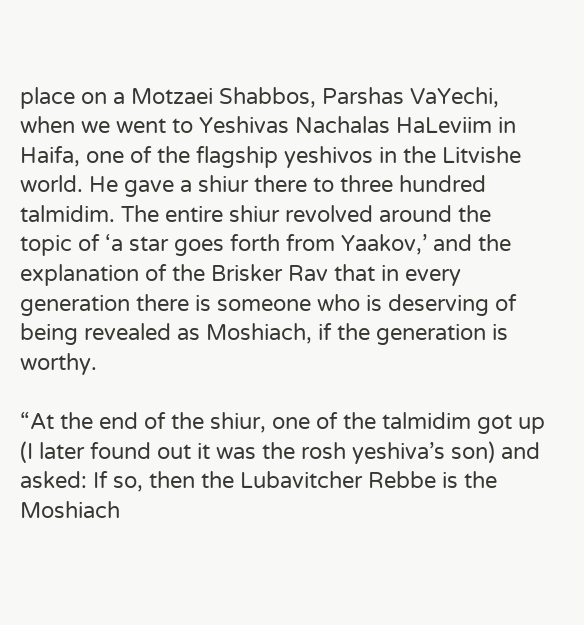place on a Motzaei Shabbos, Parshas VaYechi, when we went to Yeshivas Nachalas HaLeviim in Haifa, one of the flagship yeshivos in the Litvishe world. He gave a shiur there to three hundred talmidim. The entire shiur revolved around the topic of ‘a star goes forth from Yaakov,’ and the explanation of the Brisker Rav that in every generation there is someone who is deserving of being revealed as Moshiach, if the generation is worthy.

“At the end of the shiur, one of the talmidim got up (I later found out it was the rosh yeshiva’s son) and asked: If so, then the Lubavitcher Rebbe is the Moshiach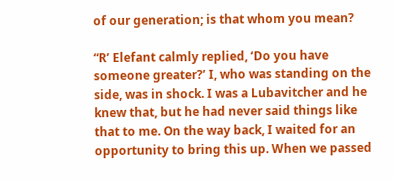of our generation; is that whom you mean?

“R’ Elefant calmly replied, ‘Do you have someone greater?’ I, who was standing on the side, was in shock. I was a Lubavitcher and he knew that, but he had never said things like that to me. On the way back, I waited for an opportunity to bring this up. When we passed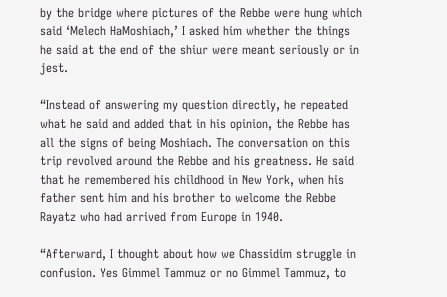by the bridge where pictures of the Rebbe were hung which said ‘Melech HaMoshiach,’ I asked him whether the things he said at the end of the shiur were meant seriously or in jest.

“Instead of answering my question directly, he repeated what he said and added that in his opinion, the Rebbe has all the signs of being Moshiach. The conversation on this trip revolved around the Rebbe and his greatness. He said that he remembered his childhood in New York, when his father sent him and his brother to welcome the Rebbe Rayatz who had arrived from Europe in 1940.

“Afterward, I thought about how we Chassidim struggle in confusion. Yes Gimmel Tammuz or no Gimmel Tammuz, to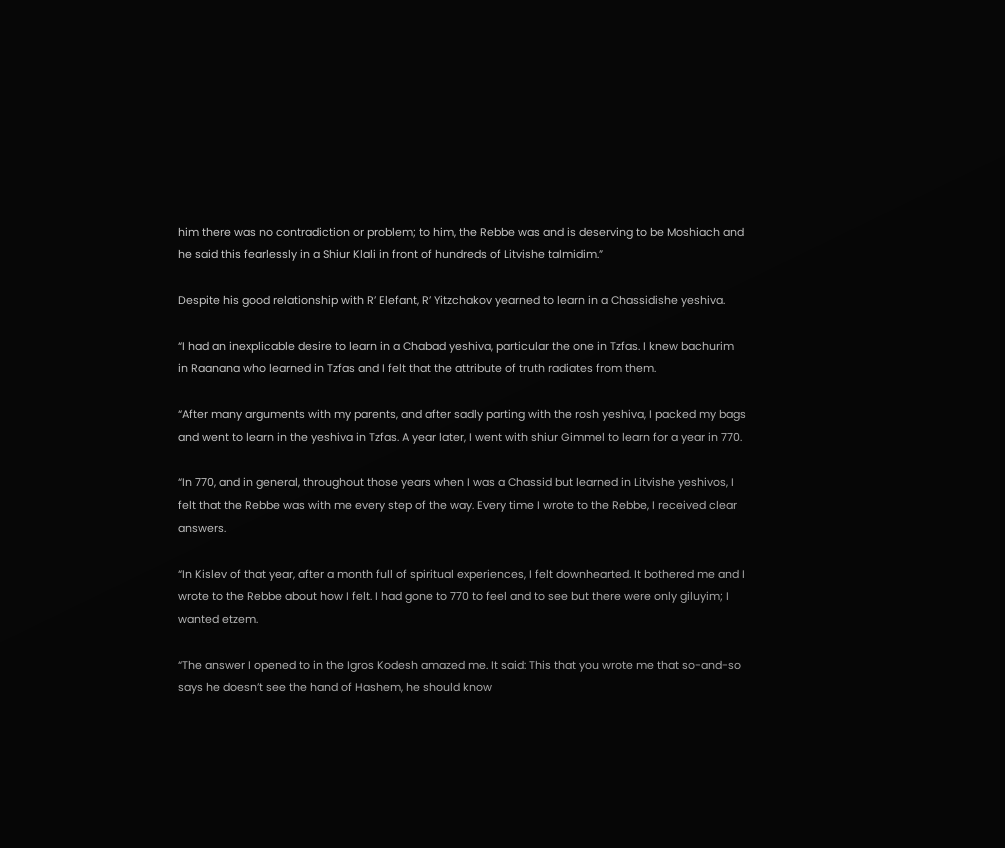him there was no contradiction or problem; to him, the Rebbe was and is deserving to be Moshiach and he said this fearlessly in a Shiur Klali in front of hundreds of Litvishe talmidim.”

Despite his good relationship with R’ Elefant, R’ Yitzchakov yearned to learn in a Chassidishe yeshiva.

“I had an inexplicable desire to learn in a Chabad yeshiva, particular the one in Tzfas. I knew bachurim in Raanana who learned in Tzfas and I felt that the attribute of truth radiates from them.

“After many arguments with my parents, and after sadly parting with the rosh yeshiva, I packed my bags and went to learn in the yeshiva in Tzfas. A year later, I went with shiur Gimmel to learn for a year in 770.

“In 770, and in general, throughout those years when I was a Chassid but learned in Litvishe yeshivos, I felt that the Rebbe was with me every step of the way. Every time I wrote to the Rebbe, I received clear answers.

“In Kislev of that year, after a month full of spiritual experiences, I felt downhearted. It bothered me and I wrote to the Rebbe about how I felt. I had gone to 770 to feel and to see but there were only giluyim; I wanted etzem.

“The answer I opened to in the Igros Kodesh amazed me. It said: This that you wrote me that so-and-so says he doesn’t see the hand of Hashem, he should know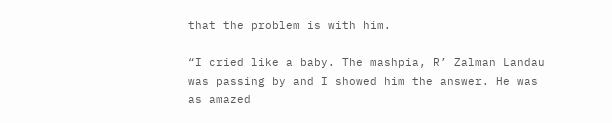that the problem is with him.

“I cried like a baby. The mashpia, R’ Zalman Landau was passing by and I showed him the answer. He was as amazed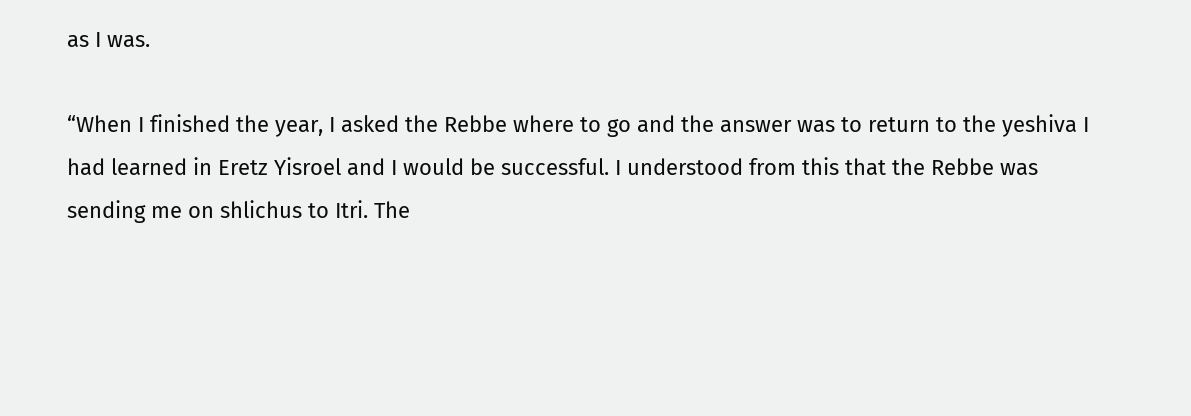as I was.

“When I finished the year, I asked the Rebbe where to go and the answer was to return to the yeshiva I had learned in Eretz Yisroel and I would be successful. I understood from this that the Rebbe was sending me on shlichus to Itri. The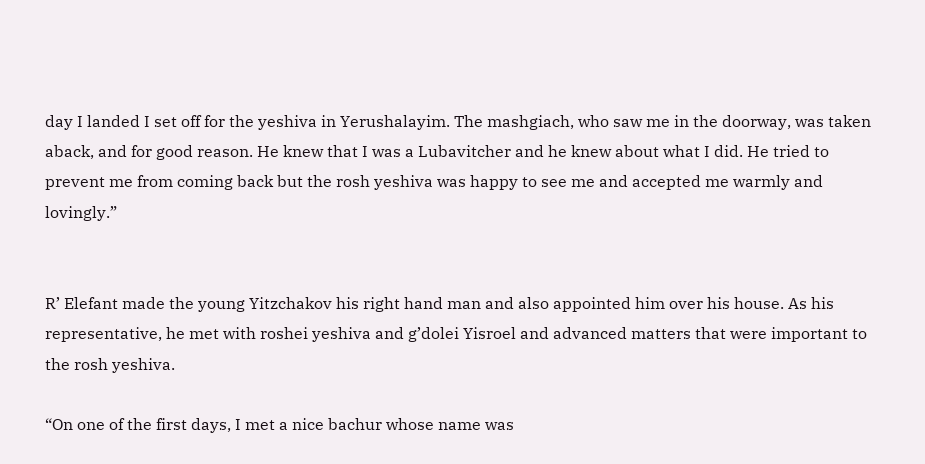day I landed I set off for the yeshiva in Yerushalayim. The mashgiach, who saw me in the doorway, was taken aback, and for good reason. He knew that I was a Lubavitcher and he knew about what I did. He tried to prevent me from coming back but the rosh yeshiva was happy to see me and accepted me warmly and lovingly.”


R’ Elefant made the young Yitzchakov his right hand man and also appointed him over his house. As his representative, he met with roshei yeshiva and g’dolei Yisroel and advanced matters that were important to the rosh yeshiva.

“On one of the first days, I met a nice bachur whose name was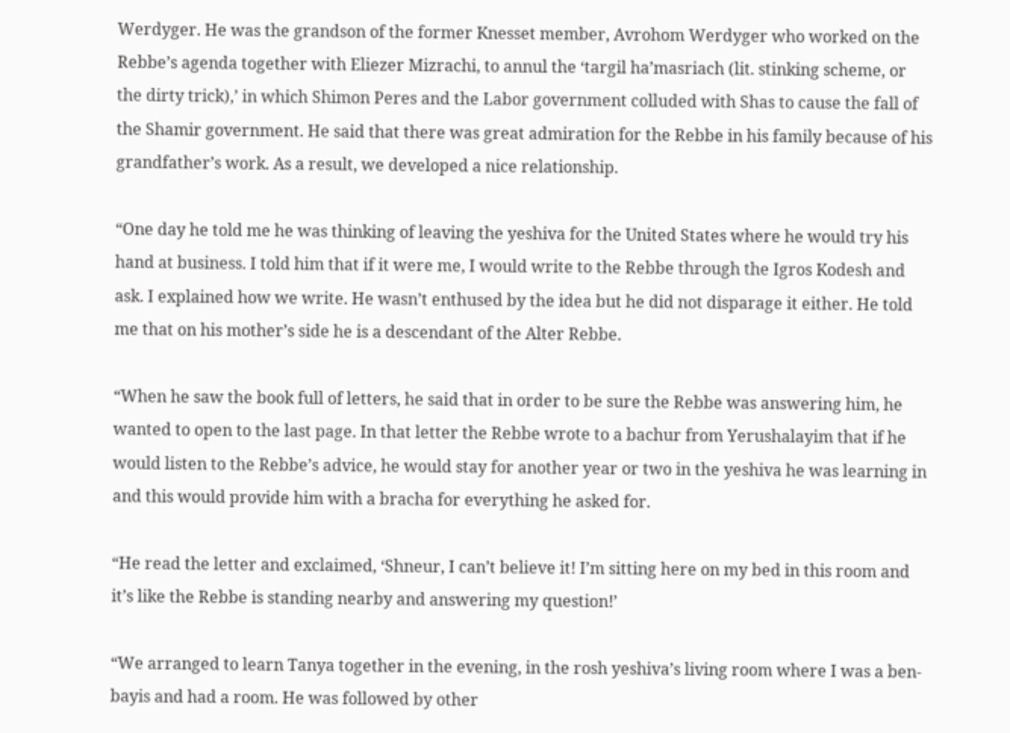Werdyger. He was the grandson of the former Knesset member, Avrohom Werdyger who worked on the Rebbe’s agenda together with Eliezer Mizrachi, to annul the ‘targil ha’masriach (lit. stinking scheme, or the dirty trick),’ in which Shimon Peres and the Labor government colluded with Shas to cause the fall of the Shamir government. He said that there was great admiration for the Rebbe in his family because of his grandfather’s work. As a result, we developed a nice relationship.

“One day he told me he was thinking of leaving the yeshiva for the United States where he would try his hand at business. I told him that if it were me, I would write to the Rebbe through the Igros Kodesh and ask. I explained how we write. He wasn’t enthused by the idea but he did not disparage it either. He told me that on his mother’s side he is a descendant of the Alter Rebbe.

“When he saw the book full of letters, he said that in order to be sure the Rebbe was answering him, he wanted to open to the last page. In that letter the Rebbe wrote to a bachur from Yerushalayim that if he would listen to the Rebbe’s advice, he would stay for another year or two in the yeshiva he was learning in and this would provide him with a bracha for everything he asked for.

“He read the letter and exclaimed, ‘Shneur, I can’t believe it! I’m sitting here on my bed in this room and it’s like the Rebbe is standing nearby and answering my question!’

“We arranged to learn Tanya together in the evening, in the rosh yeshiva’s living room where I was a ben-bayis and had a room. He was followed by other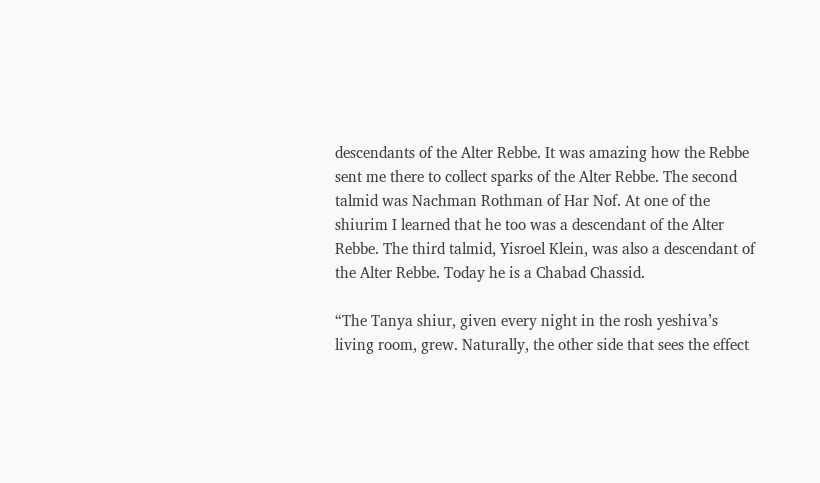descendants of the Alter Rebbe. It was amazing how the Rebbe sent me there to collect sparks of the Alter Rebbe. The second talmid was Nachman Rothman of Har Nof. At one of the shiurim I learned that he too was a descendant of the Alter Rebbe. The third talmid, Yisroel Klein, was also a descendant of the Alter Rebbe. Today he is a Chabad Chassid.

“The Tanya shiur, given every night in the rosh yeshiva’s living room, grew. Naturally, the other side that sees the effect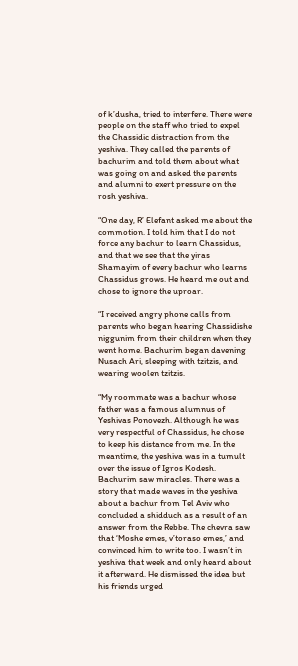of k’dusha, tried to interfere. There were people on the staff who tried to expel the Chassidic distraction from the yeshiva. They called the parents of bachurim and told them about what was going on and asked the parents and alumni to exert pressure on the rosh yeshiva.

“One day, R’ Elefant asked me about the commotion. I told him that I do not force any bachur to learn Chassidus, and that we see that the yiras Shamayim of every bachur who learns Chassidus grows. He heard me out and chose to ignore the uproar.

“I received angry phone calls from parents who began hearing Chassidishe niggunim from their children when they went home. Bachurim began davening Nusach Ari, sleeping with tzitzis, and wearing woolen tzitzis.

“My roommate was a bachur whose father was a famous alumnus of Yeshivas Ponovezh. Although he was very respectful of Chassidus, he chose to keep his distance from me. In the meantime, the yeshiva was in a tumult over the issue of Igros Kodesh. Bachurim saw miracles. There was a story that made waves in the yeshiva about a bachur from Tel Aviv who concluded a shidduch as a result of an answer from the Rebbe. The chevra saw that ‘Moshe emes, v’toraso emes,’ and convinced him to write too. I wasn’t in yeshiva that week and only heard about it afterward. He dismissed the idea but his friends urged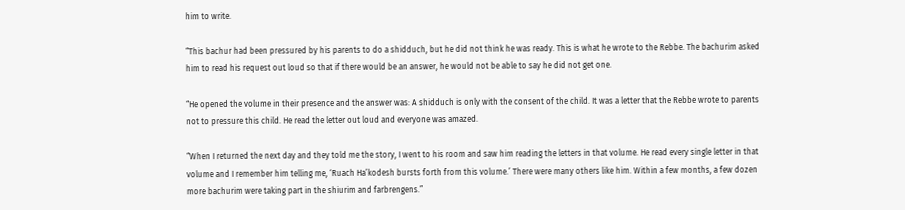him to write.

“This bachur had been pressured by his parents to do a shidduch, but he did not think he was ready. This is what he wrote to the Rebbe. The bachurim asked him to read his request out loud so that if there would be an answer, he would not be able to say he did not get one.

“He opened the volume in their presence and the answer was: A shidduch is only with the consent of the child. It was a letter that the Rebbe wrote to parents not to pressure this child. He read the letter out loud and everyone was amazed.

“When I returned the next day and they told me the story, I went to his room and saw him reading the letters in that volume. He read every single letter in that volume and I remember him telling me, ‘Ruach Ha’kodesh bursts forth from this volume.’ There were many others like him. Within a few months, a few dozen more bachurim were taking part in the shiurim and farbrengens.”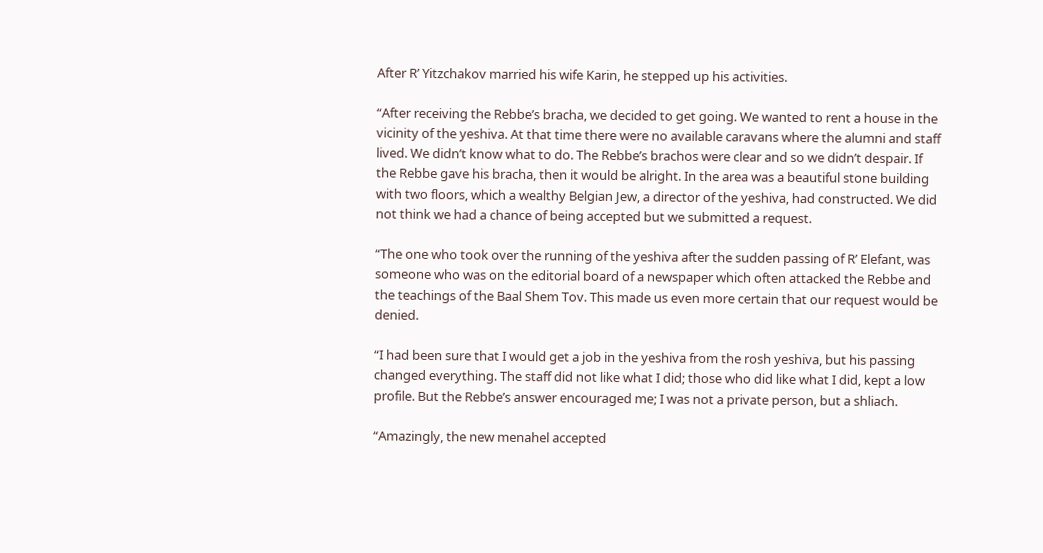After R’ Yitzchakov married his wife Karin, he stepped up his activities.

“After receiving the Rebbe’s bracha, we decided to get going. We wanted to rent a house in the vicinity of the yeshiva. At that time there were no available caravans where the alumni and staff lived. We didn’t know what to do. The Rebbe’s brachos were clear and so we didn’t despair. If the Rebbe gave his bracha, then it would be alright. In the area was a beautiful stone building with two floors, which a wealthy Belgian Jew, a director of the yeshiva, had constructed. We did not think we had a chance of being accepted but we submitted a request.

“The one who took over the running of the yeshiva after the sudden passing of R’ Elefant, was someone who was on the editorial board of a newspaper which often attacked the Rebbe and the teachings of the Baal Shem Tov. This made us even more certain that our request would be denied.

“I had been sure that I would get a job in the yeshiva from the rosh yeshiva, but his passing changed everything. The staff did not like what I did; those who did like what I did, kept a low profile. But the Rebbe’s answer encouraged me; I was not a private person, but a shliach.

“Amazingly, the new menahel accepted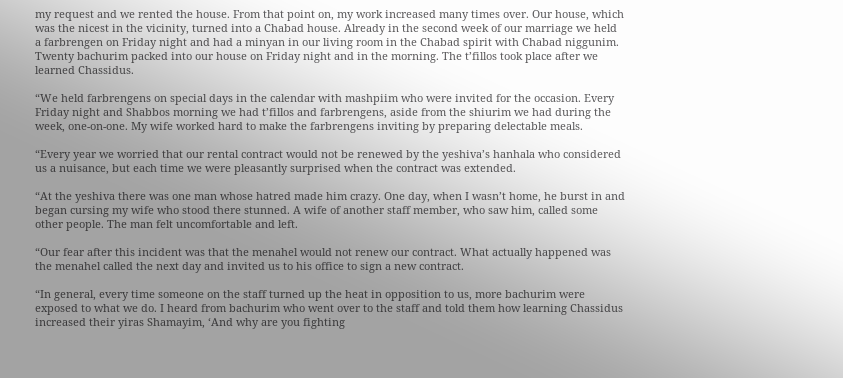my request and we rented the house. From that point on, my work increased many times over. Our house, which was the nicest in the vicinity, turned into a Chabad house. Already in the second week of our marriage we held a farbrengen on Friday night and had a minyan in our living room in the Chabad spirit with Chabad niggunim. Twenty bachurim packed into our house on Friday night and in the morning. The t’fillos took place after we learned Chassidus.

“We held farbrengens on special days in the calendar with mashpiim who were invited for the occasion. Every Friday night and Shabbos morning we had t’fillos and farbrengens, aside from the shiurim we had during the week, one-on-one. My wife worked hard to make the farbrengens inviting by preparing delectable meals.

“Every year we worried that our rental contract would not be renewed by the yeshiva’s hanhala who considered us a nuisance, but each time we were pleasantly surprised when the contract was extended.

“At the yeshiva there was one man whose hatred made him crazy. One day, when I wasn’t home, he burst in and began cursing my wife who stood there stunned. A wife of another staff member, who saw him, called some other people. The man felt uncomfortable and left.

“Our fear after this incident was that the menahel would not renew our contract. What actually happened was the menahel called the next day and invited us to his office to sign a new contract.

“In general, every time someone on the staff turned up the heat in opposition to us, more bachurim were exposed to what we do. I heard from bachurim who went over to the staff and told them how learning Chassidus increased their yiras Shamayim, ‘And why are you fighting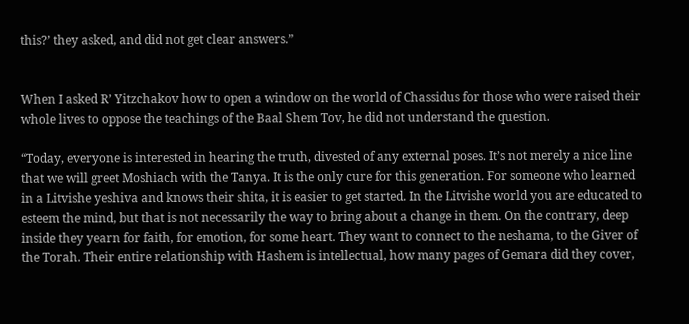this?’ they asked, and did not get clear answers.”


When I asked R’ Yitzchakov how to open a window on the world of Chassidus for those who were raised their whole lives to oppose the teachings of the Baal Shem Tov, he did not understand the question.

“Today, everyone is interested in hearing the truth, divested of any external poses. It’s not merely a nice line that we will greet Moshiach with the Tanya. It is the only cure for this generation. For someone who learned in a Litvishe yeshiva and knows their shita, it is easier to get started. In the Litvishe world you are educated to esteem the mind, but that is not necessarily the way to bring about a change in them. On the contrary, deep inside they yearn for faith, for emotion, for some heart. They want to connect to the neshama, to the Giver of the Torah. Their entire relationship with Hashem is intellectual, how many pages of Gemara did they cover,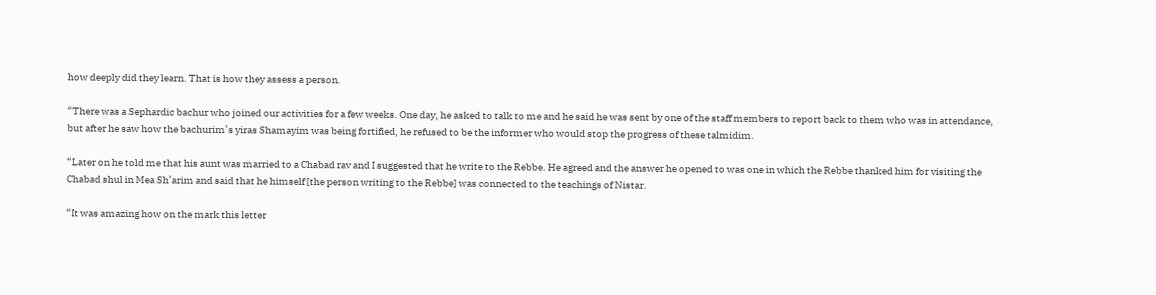how deeply did they learn. That is how they assess a person.

“There was a Sephardic bachur who joined our activities for a few weeks. One day, he asked to talk to me and he said he was sent by one of the staff members to report back to them who was in attendance, but after he saw how the bachurim’s yiras Shamayim was being fortified, he refused to be the informer who would stop the progress of these talmidim.

“Later on he told me that his aunt was married to a Chabad rav and I suggested that he write to the Rebbe. He agreed and the answer he opened to was one in which the Rebbe thanked him for visiting the Chabad shul in Mea Sh’arim and said that he himself [the person writing to the Rebbe] was connected to the teachings of Nistar.

“It was amazing how on the mark this letter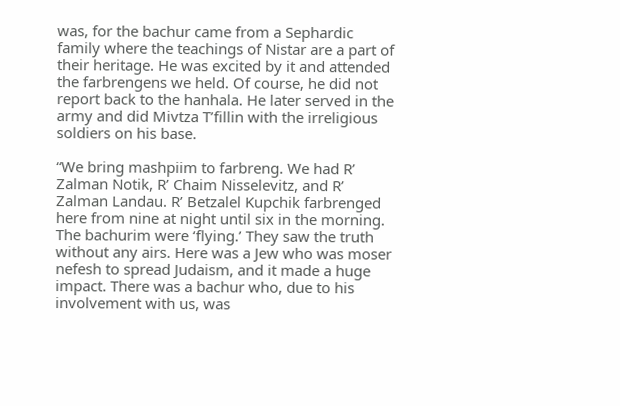was, for the bachur came from a Sephardic family where the teachings of Nistar are a part of their heritage. He was excited by it and attended the farbrengens we held. Of course, he did not report back to the hanhala. He later served in the army and did Mivtza T’fillin with the irreligious soldiers on his base.

“We bring mashpiim to farbreng. We had R’ Zalman Notik, R’ Chaim Nisselevitz, and R’ Zalman Landau. R’ Betzalel Kupchik farbrenged here from nine at night until six in the morning. The bachurim were ‘flying.’ They saw the truth without any airs. Here was a Jew who was moser nefesh to spread Judaism, and it made a huge impact. There was a bachur who, due to his involvement with us, was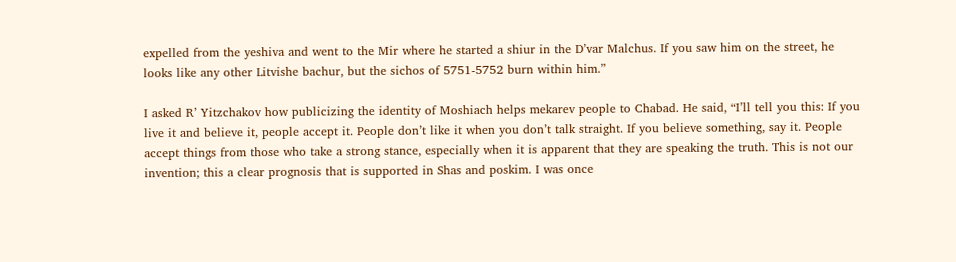expelled from the yeshiva and went to the Mir where he started a shiur in the D’var Malchus. If you saw him on the street, he looks like any other Litvishe bachur, but the sichos of 5751-5752 burn within him.”

I asked R’ Yitzchakov how publicizing the identity of Moshiach helps mekarev people to Chabad. He said, “I’ll tell you this: If you live it and believe it, people accept it. People don’t like it when you don’t talk straight. If you believe something, say it. People accept things from those who take a strong stance, especially when it is apparent that they are speaking the truth. This is not our invention; this a clear prognosis that is supported in Shas and poskim. I was once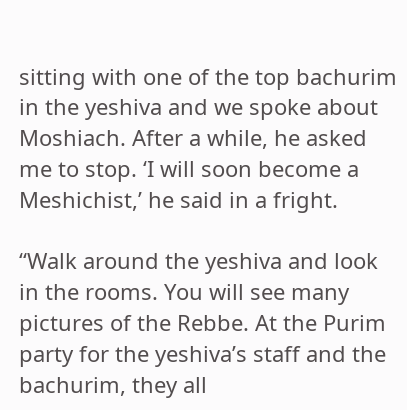sitting with one of the top bachurim in the yeshiva and we spoke about Moshiach. After a while, he asked me to stop. ‘I will soon become a Meshichist,’ he said in a fright.

“Walk around the yeshiva and look in the rooms. You will see many pictures of the Rebbe. At the Purim party for the yeshiva’s staff and the bachurim, they all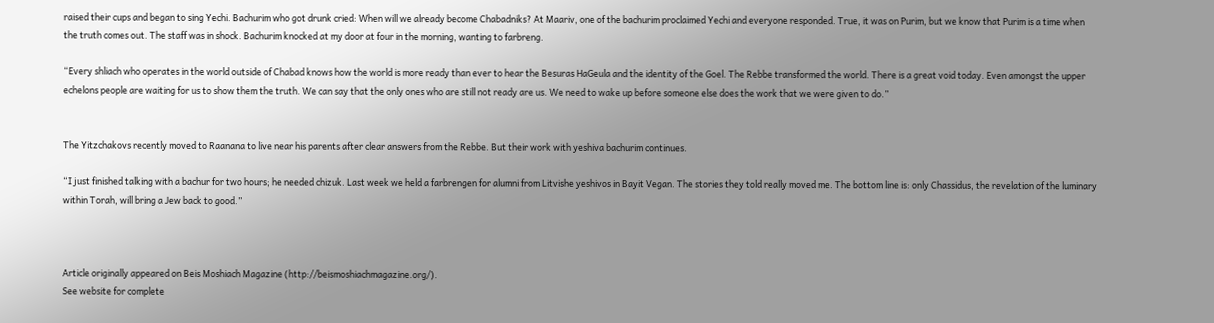raised their cups and began to sing Yechi. Bachurim who got drunk cried: When will we already become Chabadniks? At Maariv, one of the bachurim proclaimed Yechi and everyone responded. True, it was on Purim, but we know that Purim is a time when the truth comes out. The staff was in shock. Bachurim knocked at my door at four in the morning, wanting to farbreng.

“Every shliach who operates in the world outside of Chabad knows how the world is more ready than ever to hear the Besuras HaGeula and the identity of the Goel. The Rebbe transformed the world. There is a great void today. Even amongst the upper echelons people are waiting for us to show them the truth. We can say that the only ones who are still not ready are us. We need to wake up before someone else does the work that we were given to do.”


The Yitzchakovs recently moved to Raanana to live near his parents after clear answers from the Rebbe. But their work with yeshiva bachurim continues.

“I just finished talking with a bachur for two hours; he needed chizuk. Last week we held a farbrengen for alumni from Litvishe yeshivos in Bayit Vegan. The stories they told really moved me. The bottom line is: only Chassidus, the revelation of the luminary within Torah, will bring a Jew back to good.”



Article originally appeared on Beis Moshiach Magazine (http://beismoshiachmagazine.org/).
See website for complete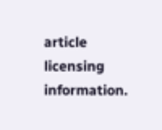article licensing information.